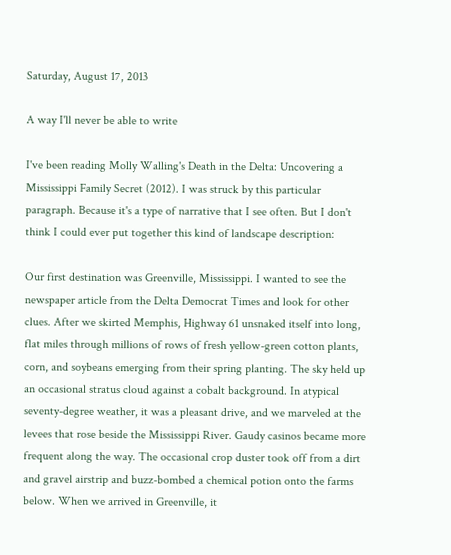Saturday, August 17, 2013

A way I'll never be able to write

I've been reading Molly Walling's Death in the Delta: Uncovering a Mississippi Family Secret (2012). I was struck by this particular paragraph. Because it's a type of narrative that I see often. But I don't think I could ever put together this kind of landscape description:

Our first destination was Greenville, Mississippi. I wanted to see the newspaper article from the Delta Democrat Times and look for other clues. After we skirted Memphis, Highway 61 unsnaked itself into long, flat miles through millions of rows of fresh yellow-green cotton plants, corn, and soybeans emerging from their spring planting. The sky held up an occasional stratus cloud against a cobalt background. In atypical seventy-degree weather, it was a pleasant drive, and we marveled at the levees that rose beside the Mississippi River. Gaudy casinos became more frequent along the way. The occasional crop duster took off from a dirt and gravel airstrip and buzz-bombed a chemical potion onto the farms below. When we arrived in Greenville, it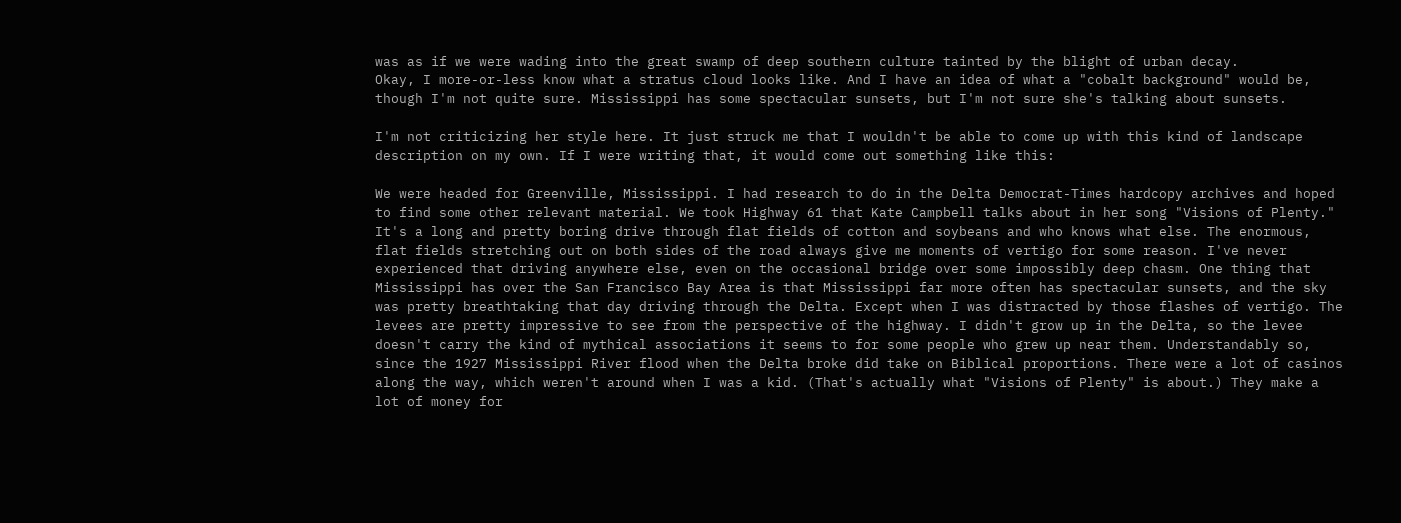was as if we were wading into the great swamp of deep southern culture tainted by the blight of urban decay.
Okay, I more-or-less know what a stratus cloud looks like. And I have an idea of what a "cobalt background" would be, though I'm not quite sure. Mississippi has some spectacular sunsets, but I'm not sure she's talking about sunsets.

I'm not criticizing her style here. It just struck me that I wouldn't be able to come up with this kind of landscape description on my own. If I were writing that, it would come out something like this:

We were headed for Greenville, Mississippi. I had research to do in the Delta Democrat-Times hardcopy archives and hoped to find some other relevant material. We took Highway 61 that Kate Campbell talks about in her song "Visions of Plenty." It's a long and pretty boring drive through flat fields of cotton and soybeans and who knows what else. The enormous, flat fields stretching out on both sides of the road always give me moments of vertigo for some reason. I've never experienced that driving anywhere else, even on the occasional bridge over some impossibly deep chasm. One thing that Mississippi has over the San Francisco Bay Area is that Mississippi far more often has spectacular sunsets, and the sky was pretty breathtaking that day driving through the Delta. Except when I was distracted by those flashes of vertigo. The levees are pretty impressive to see from the perspective of the highway. I didn't grow up in the Delta, so the levee doesn't carry the kind of mythical associations it seems to for some people who grew up near them. Understandably so, since the 1927 Mississippi River flood when the Delta broke did take on Biblical proportions. There were a lot of casinos along the way, which weren't around when I was a kid. (That's actually what "Visions of Plenty" is about.) They make a lot of money for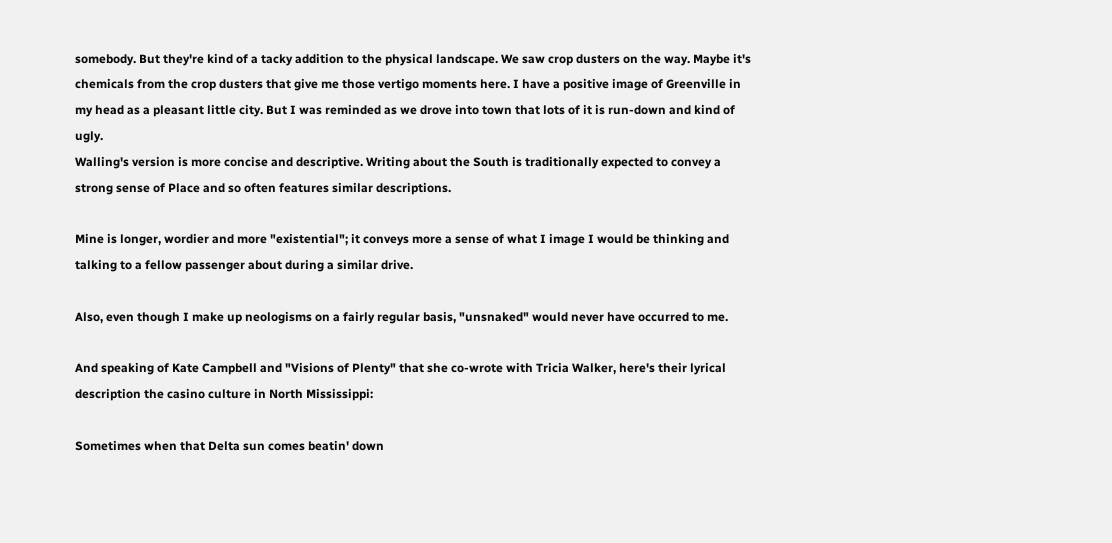somebody. But they're kind of a tacky addition to the physical landscape. We saw crop dusters on the way. Maybe it's chemicals from the crop dusters that give me those vertigo moments here. I have a positive image of Greenville in my head as a pleasant little city. But I was reminded as we drove into town that lots of it is run-down and kind of ugly.
Walling's version is more concise and descriptive. Writing about the South is traditionally expected to convey a strong sense of Place and so often features similar descriptions.

Mine is longer, wordier and more "existential"; it conveys more a sense of what I image I would be thinking and talking to a fellow passenger about during a similar drive.

Also, even though I make up neologisms on a fairly regular basis, "unsnaked" would never have occurred to me.

And speaking of Kate Campbell and "Visions of Plenty" that she co-wrote with Tricia Walker, here's their lyrical description the casino culture in North Mississippi:

Sometimes when that Delta sun comes beatin' down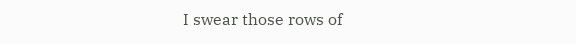I swear those rows of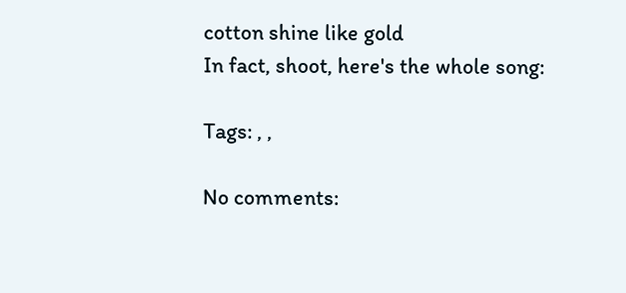cotton shine like gold
In fact, shoot, here's the whole song:

Tags: , ,

No comments: